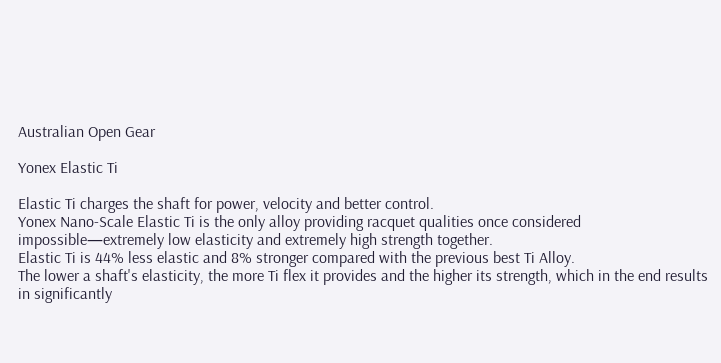Australian Open Gear

Yonex Elastic Ti

Elastic Ti charges the shaft for power, velocity and better control.
Yonex Nano-Scale Elastic Ti is the only alloy providing racquet qualities once considered impossible—extremely low elasticity and extremely high strength together.
Elastic Ti is 44% less elastic and 8% stronger compared with the previous best Ti Alloy.
The lower a shaft's elasticity, the more Ti flex it provides and the higher its strength, which in the end results in significantly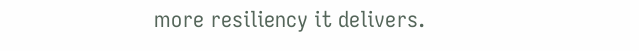more resiliency it delivers.